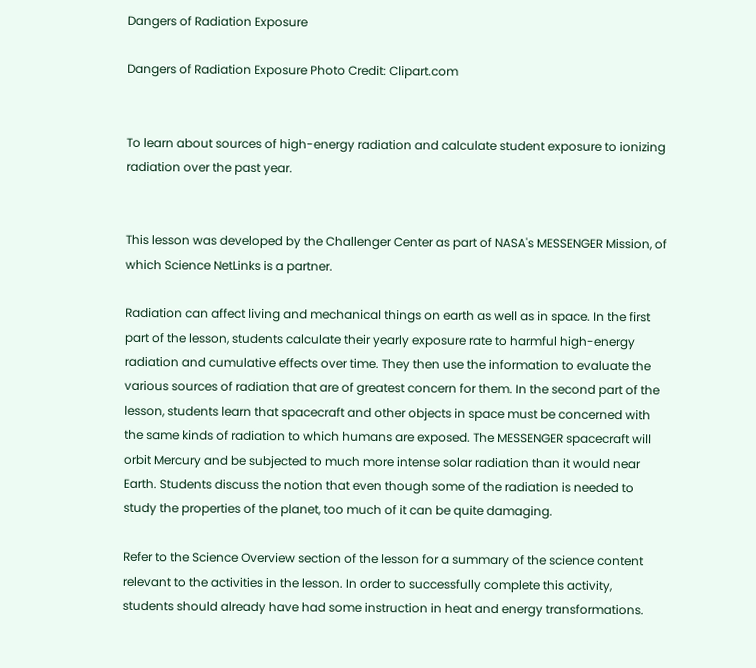Dangers of Radiation Exposure

Dangers of Radiation Exposure Photo Credit: Clipart.com


To learn about sources of high-energy radiation and calculate student exposure to ionizing radiation over the past year.


This lesson was developed by the Challenger Center as part of NASA's MESSENGER Mission, of which Science NetLinks is a partner.

Radiation can affect living and mechanical things on earth as well as in space. In the first part of the lesson, students calculate their yearly exposure rate to harmful high-energy radiation and cumulative effects over time. They then use the information to evaluate the various sources of radiation that are of greatest concern for them. In the second part of the lesson, students learn that spacecraft and other objects in space must be concerned with the same kinds of radiation to which humans are exposed. The MESSENGER spacecraft will orbit Mercury and be subjected to much more intense solar radiation than it would near Earth. Students discuss the notion that even though some of the radiation is needed to study the properties of the planet, too much of it can be quite damaging.

Refer to the Science Overview section of the lesson for a summary of the science content relevant to the activities in the lesson. In order to successfully complete this activity, students should already have had some instruction in heat and energy transformations.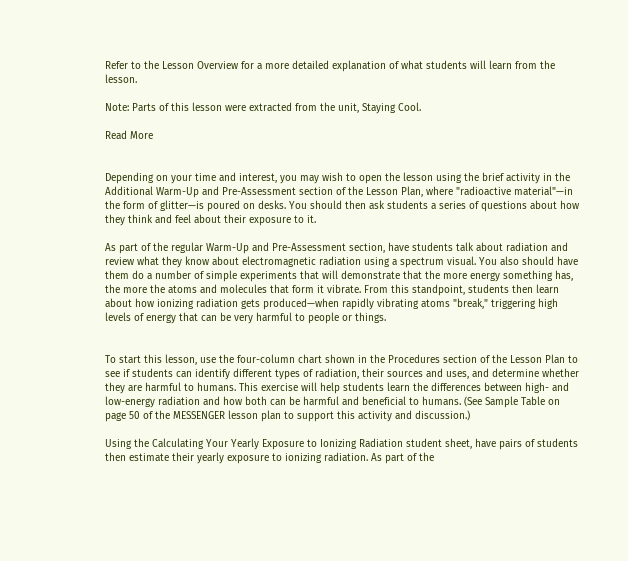Refer to the Lesson Overview for a more detailed explanation of what students will learn from the lesson.

Note: Parts of this lesson were extracted from the unit, Staying Cool.

Read More


Depending on your time and interest, you may wish to open the lesson using the brief activity in the Additional Warm-Up and Pre-Assessment section of the Lesson Plan, where "radioactive material"—in the form of glitter—is poured on desks. You should then ask students a series of questions about how they think and feel about their exposure to it.

As part of the regular Warm-Up and Pre-Assessment section, have students talk about radiation and review what they know about electromagnetic radiation using a spectrum visual. You also should have them do a number of simple experiments that will demonstrate that the more energy something has, the more the atoms and molecules that form it vibrate. From this standpoint, students then learn about how ionizing radiation gets produced—when rapidly vibrating atoms "break," triggering high levels of energy that can be very harmful to people or things.


To start this lesson, use the four-column chart shown in the Procedures section of the Lesson Plan to see if students can identify different types of radiation, their sources and uses, and determine whether they are harmful to humans. This exercise will help students learn the differences between high- and low-energy radiation and how both can be harmful and beneficial to humans. (See Sample Table on page 50 of the MESSENGER lesson plan to support this activity and discussion.)

Using the Calculating Your Yearly Exposure to Ionizing Radiation student sheet, have pairs of students then estimate their yearly exposure to ionizing radiation. As part of the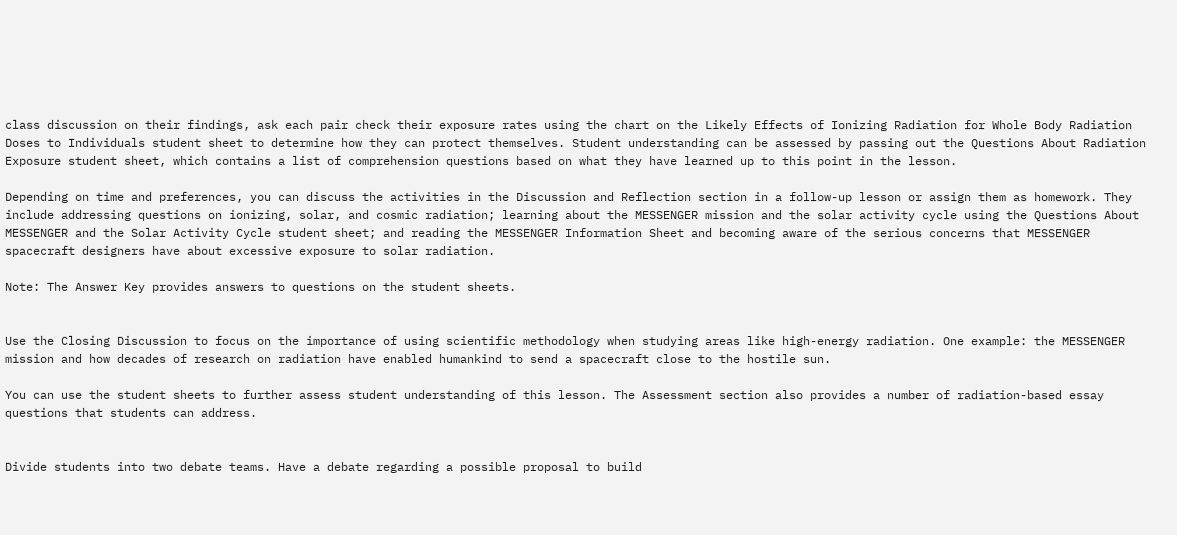class discussion on their findings, ask each pair check their exposure rates using the chart on the Likely Effects of Ionizing Radiation for Whole Body Radiation Doses to Individuals student sheet to determine how they can protect themselves. Student understanding can be assessed by passing out the Questions About Radiation Exposure student sheet, which contains a list of comprehension questions based on what they have learned up to this point in the lesson.

Depending on time and preferences, you can discuss the activities in the Discussion and Reflection section in a follow-up lesson or assign them as homework. They include addressing questions on ionizing, solar, and cosmic radiation; learning about the MESSENGER mission and the solar activity cycle using the Questions About MESSENGER and the Solar Activity Cycle student sheet; and reading the MESSENGER Information Sheet and becoming aware of the serious concerns that MESSENGER spacecraft designers have about excessive exposure to solar radiation.

Note: The Answer Key provides answers to questions on the student sheets.


Use the Closing Discussion to focus on the importance of using scientific methodology when studying areas like high-energy radiation. One example: the MESSENGER mission and how decades of research on radiation have enabled humankind to send a spacecraft close to the hostile sun.

You can use the student sheets to further assess student understanding of this lesson. The Assessment section also provides a number of radiation-based essay questions that students can address.


Divide students into two debate teams. Have a debate regarding a possible proposal to build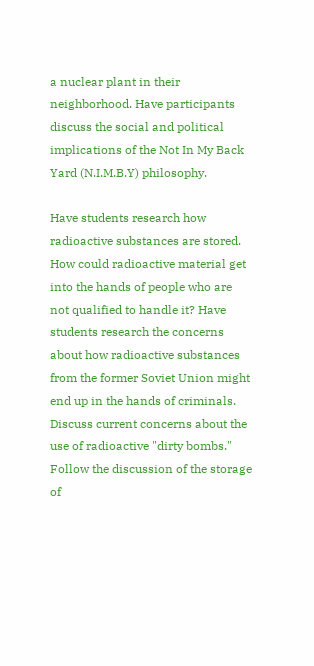a nuclear plant in their neighborhood. Have participants discuss the social and political implications of the Not In My Back Yard (N.I.M.B.Y) philosophy.

Have students research how radioactive substances are stored. How could radioactive material get into the hands of people who are not qualified to handle it? Have students research the concerns about how radioactive substances from the former Soviet Union might end up in the hands of criminals. Discuss current concerns about the use of radioactive "dirty bombs." Follow the discussion of the storage of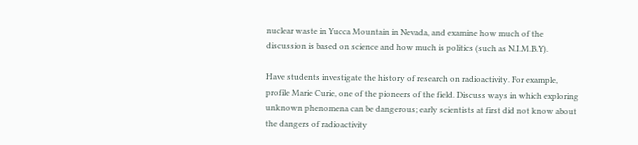nuclear waste in Yucca Mountain in Nevada, and examine how much of the discussion is based on science and how much is politics (such as N.I.M.B.Y).

Have students investigate the history of research on radioactivity. For example, profile Marie Curie, one of the pioneers of the field. Discuss ways in which exploring unknown phenomena can be dangerous; early scientists at first did not know about the dangers of radioactivity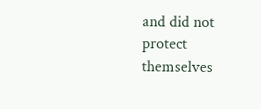and did not protect themselves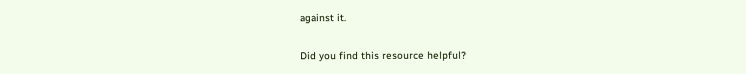against it.

Did you find this resource helpful?